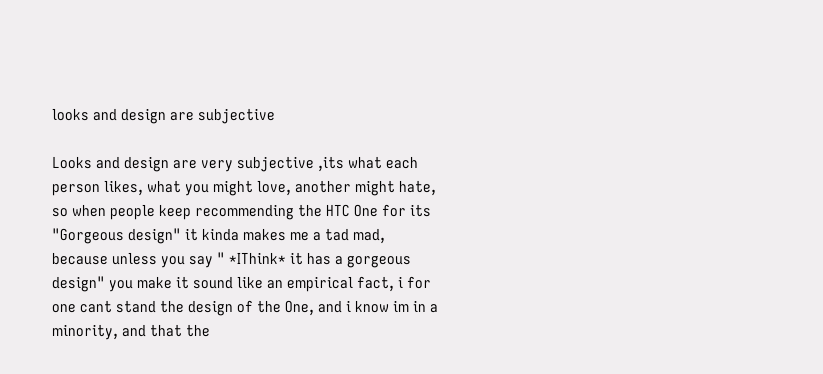looks and design are subjective

Looks and design are very subjective ,its what each person likes, what you might love, another might hate, so when people keep recommending the HTC One for its "Gorgeous design" it kinda makes me a tad mad, because unless you say " *IThink* it has a gorgeous design" you make it sound like an empirical fact, i for one cant stand the design of the One, and i know im in a minority, and that the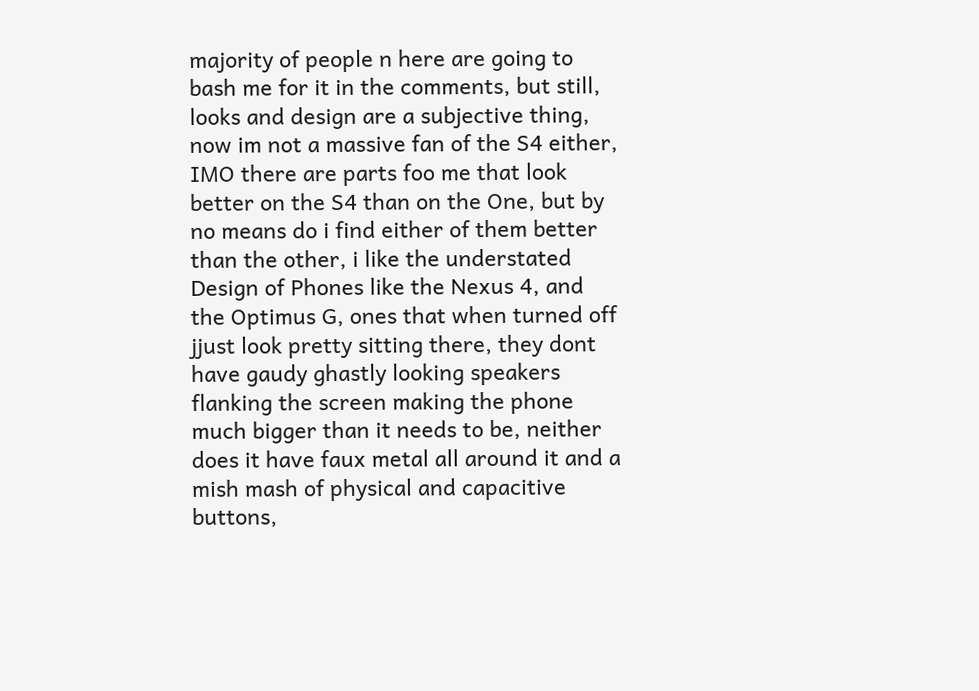majority of people n here are going to bash me for it in the comments, but still, looks and design are a subjective thing, now im not a massive fan of the S4 either, IMO there are parts foo me that look better on the S4 than on the One, but by no means do i find either of them better than the other, i like the understated Design of Phones like the Nexus 4, and the Optimus G, ones that when turned off jjust look pretty sitting there, they dont have gaudy ghastly looking speakers flanking the screen making the phone much bigger than it needs to be, neither does it have faux metal all around it and a mish mash of physical and capacitive buttons,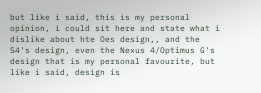but like i said, this is my personal opinion, i could sit here and state what i dislike about hte Oes design,, and the S4's design, even the Nexus 4/Optimus G's design that is my personal favourite, but like i said, design is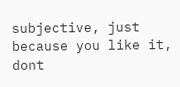subjective, just because you like it, dont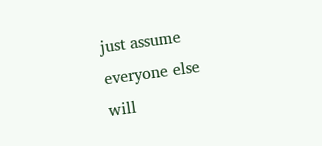just assume everyone else will